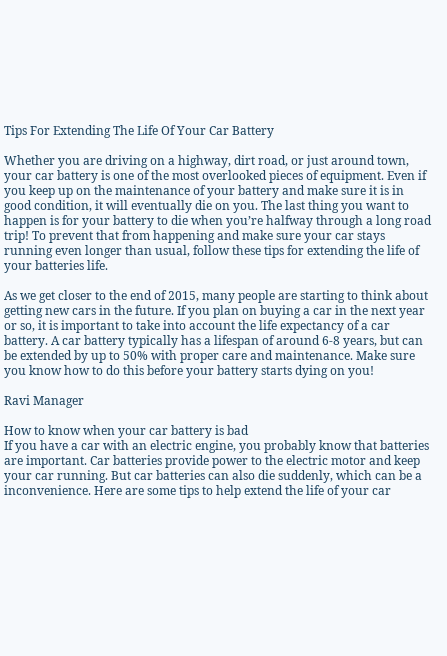Tips For Extending The Life Of Your Car Battery

Whether you are driving on a highway, dirt road, or just around town, your car battery is one of the most overlooked pieces of equipment. Even if you keep up on the maintenance of your battery and make sure it is in good condition, it will eventually die on you. The last thing you want to happen is for your battery to die when you’re halfway through a long road trip! To prevent that from happening and make sure your car stays running even longer than usual, follow these tips for extending the life of your batteries life.

As we get closer to the end of 2015, many people are starting to think about getting new cars in the future. If you plan on buying a car in the next year or so, it is important to take into account the life expectancy of a car battery. A car battery typically has a lifespan of around 6-8 years, but can be extended by up to 50% with proper care and maintenance. Make sure you know how to do this before your battery starts dying on you!

Ravi Manager

How to know when your car battery is bad
If you have a car with an electric engine, you probably know that batteries are important. Car batteries provide power to the electric motor and keep your car running. But car batteries can also die suddenly, which can be a inconvenience. Here are some tips to help extend the life of your car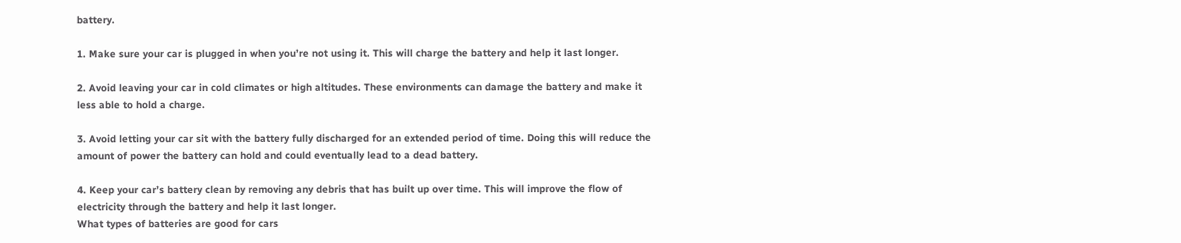battery.

1. Make sure your car is plugged in when you’re not using it. This will charge the battery and help it last longer.

2. Avoid leaving your car in cold climates or high altitudes. These environments can damage the battery and make it less able to hold a charge.

3. Avoid letting your car sit with the battery fully discharged for an extended period of time. Doing this will reduce the amount of power the battery can hold and could eventually lead to a dead battery.

4. Keep your car’s battery clean by removing any debris that has built up over time. This will improve the flow of electricity through the battery and help it last longer.
What types of batteries are good for cars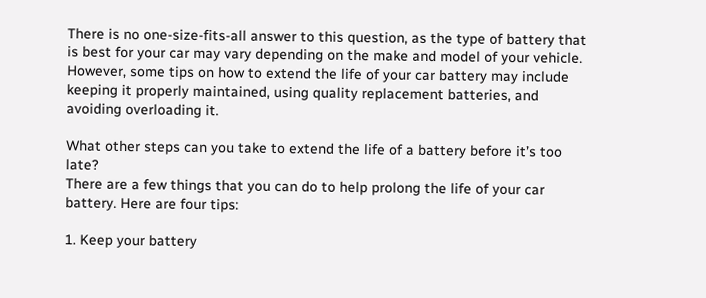There is no one-size-fits-all answer to this question, as the type of battery that is best for your car may vary depending on the make and model of your vehicle. However, some tips on how to extend the life of your car battery may include keeping it properly maintained, using quality replacement batteries, and avoiding overloading it.

What other steps can you take to extend the life of a battery before it’s too late?
There are a few things that you can do to help prolong the life of your car battery. Here are four tips:

1. Keep your battery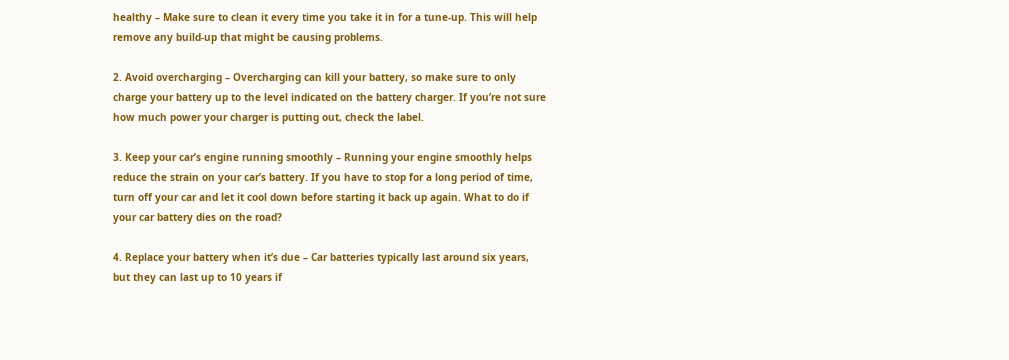healthy – Make sure to clean it every time you take it in for a tune-up. This will help remove any build-up that might be causing problems.

2. Avoid overcharging – Overcharging can kill your battery, so make sure to only charge your battery up to the level indicated on the battery charger. If you’re not sure how much power your charger is putting out, check the label.

3. Keep your car’s engine running smoothly – Running your engine smoothly helps reduce the strain on your car’s battery. If you have to stop for a long period of time, turn off your car and let it cool down before starting it back up again. What to do if your car battery dies on the road?

4. Replace your battery when it’s due – Car batteries typically last around six years, but they can last up to 10 years if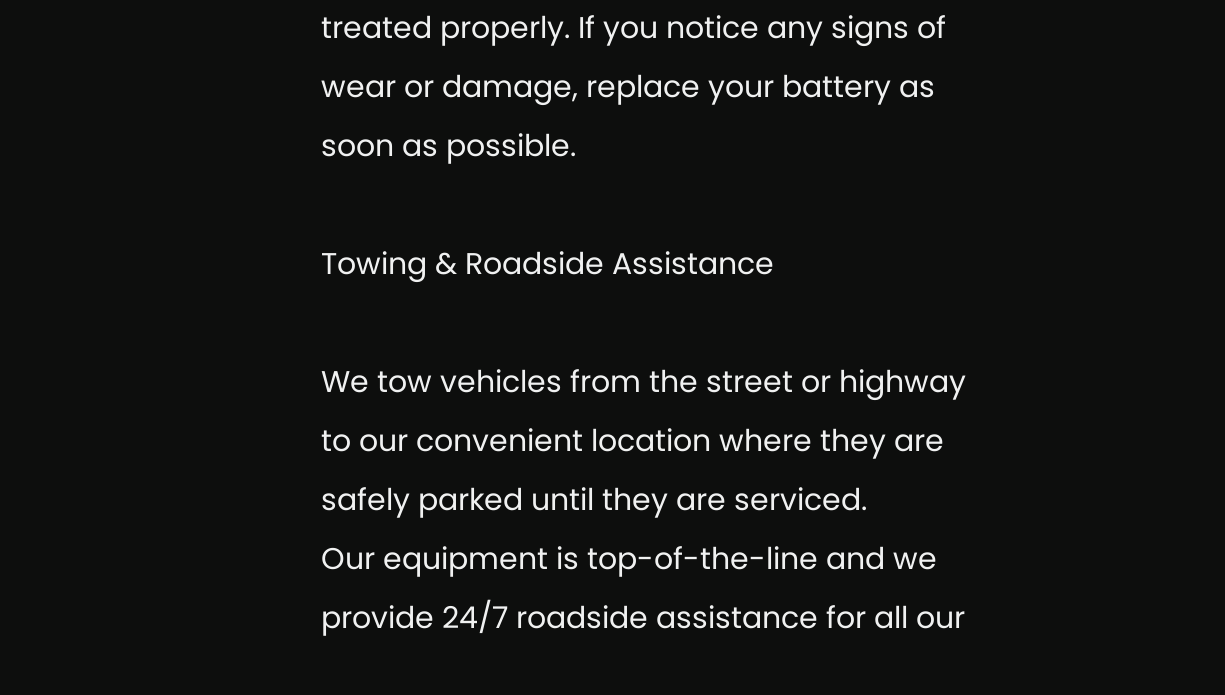treated properly. If you notice any signs of wear or damage, replace your battery as soon as possible.

Towing & Roadside Assistance

We tow vehicles from the street or highway to our convenient location where they are safely parked until they are serviced.
Our equipment is top-of-the-line and we provide 24/7 roadside assistance for all our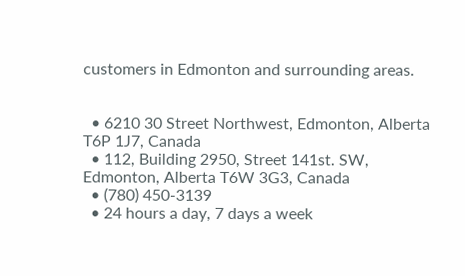customers in Edmonton and surrounding areas.


  • 6210 30 Street Northwest, Edmonton, Alberta T6P 1J7, Canada
  • 112, Building 2950, Street 141st. SW, Edmonton, Alberta T6W 3G3, Canada
  • (780) 450-3139
  • 24 hours a day, 7 days a week